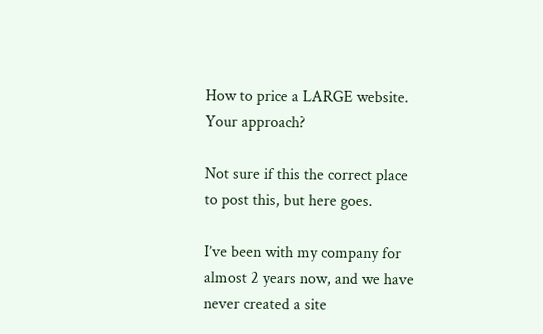How to price a LARGE website. Your approach?

Not sure if this the correct place to post this, but here goes.

I’ve been with my company for almost 2 years now, and we have never created a site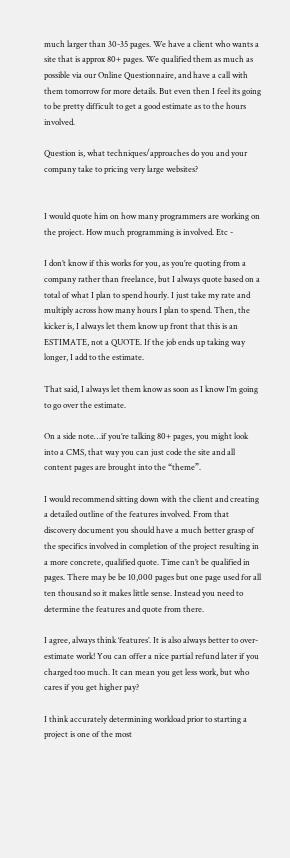much larger than 30-35 pages. We have a client who wants a site that is approx 80+ pages. We qualified them as much as possible via our Online Questionnaire, and have a call with them tomorrow for more details. But even then I feel its going to be pretty difficult to get a good estimate as to the hours involved.

Question is, what techniques/approaches do you and your company take to pricing very large websites?


I would quote him on how many programmers are working on the project. How much programming is involved. Etc -

I don’t know if this works for you, as you’re quoting from a company rather than freelance, but I always quote based on a total of what I plan to spend hourly. I just take my rate and multiply across how many hours I plan to spend. Then, the kicker is, I always let them know up front that this is an ESTIMATE, not a QUOTE. If the job ends up taking way longer, I add to the estimate.

That said, I always let them know as soon as I know I’m going to go over the estimate.

On a side note…if you’re talking 80+ pages, you might look into a CMS, that way you can just code the site and all content pages are brought into the “theme”.

I would recommend sitting down with the client and creating a detailed outline of the features involved. From that discovery document you should have a much better grasp of the specifics involved in completion of the project resulting in a more concrete, qualified quote. Time can’t be qualified in pages. There may be be 10,000 pages but one page used for all ten thousand so it makes little sense. Instead you need to determine the features and quote from there.

I agree, always think ‘features’. It is also always better to over-estimate work! You can offer a nice partial refund later if you charged too much. It can mean you get less work, but who cares if you get higher pay?

I think accurately determining workload prior to starting a project is one of the most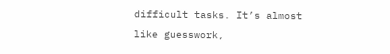difficult tasks. It’s almost like guesswork,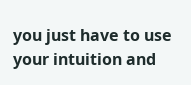you just have to use your intuition and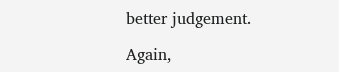better judgement.

Again,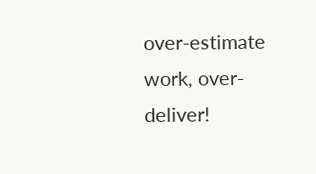over-estimate work, over-deliver!